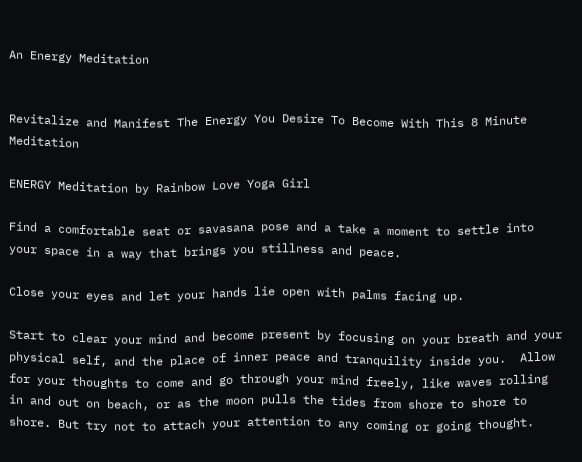An Energy Meditation


Revitalize and Manifest The Energy You Desire To Become With This 8 Minute Meditation

ENERGY Meditation by Rainbow Love Yoga Girl

Find a comfortable seat or savasana pose and a take a moment to settle into your space in a way that brings you stillness and peace.

Close your eyes and let your hands lie open with palms facing up.

Start to clear your mind and become present by focusing on your breath and your physical self, and the place of inner peace and tranquility inside you.  Allow for your thoughts to come and go through your mind freely, like waves rolling in and out on beach, or as the moon pulls the tides from shore to shore to shore. But try not to attach your attention to any coming or going thought.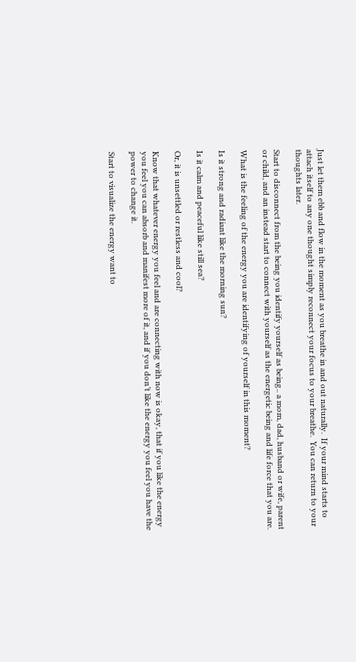Just let them ebb and flow in the moment as you breathe in and out naturally.  If your mind starts to attach itself to any one thought simply reconnect your focus to your breathe.  You can return to your thoughts later.

Start to disconnect from the being you identify yourself as being.. a mom, dad, husband or wife, parent or child, and an instead start to connect with yourself as the energetic being and life force that you are.

What is the feeling of the energy you are identifying of yourself in this moment?

Is it strong and radiant like the morning sun?

Is it calm and peaceful like still sea?

Or, it is unsettled or restless and cool?

Know that whatever energy you feel and are connecting with now is okay, that if you like the energy you feel you can absorb and manifest more of it, and if you don’t like the energy you feel you have the power to change it.

Start to visualize the energy want to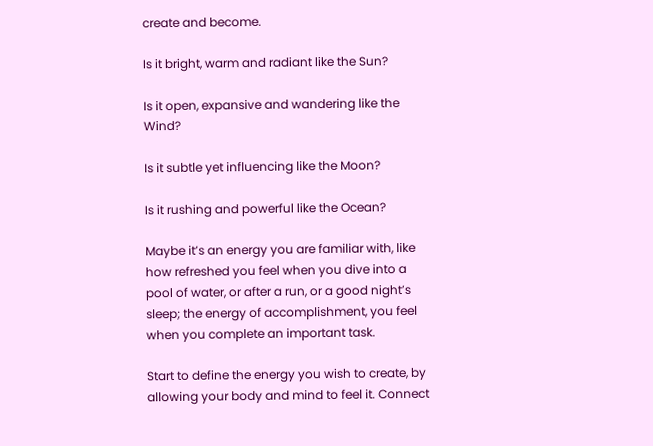create and become.

Is it bright, warm and radiant like the Sun?

Is it open, expansive and wandering like the Wind?

Is it subtle yet influencing like the Moon?

Is it rushing and powerful like the Ocean?

Maybe it’s an energy you are familiar with, like how refreshed you feel when you dive into a pool of water, or after a run, or a good night’s sleep; the energy of accomplishment, you feel when you complete an important task.

Start to define the energy you wish to create, by allowing your body and mind to feel it. Connect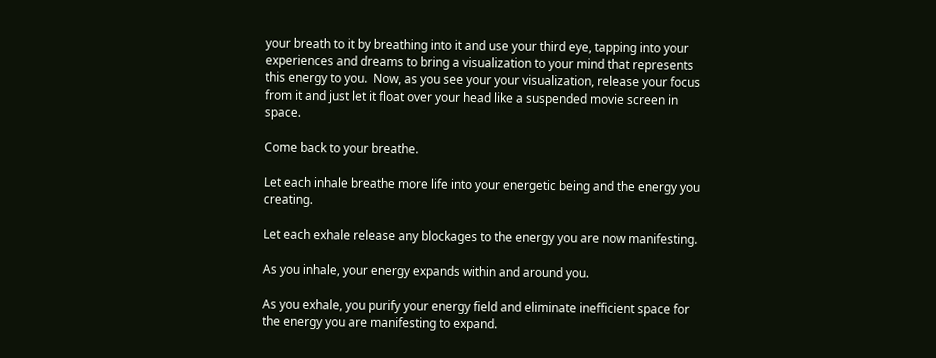your breath to it by breathing into it and use your third eye, tapping into your experiences and dreams to bring a visualization to your mind that represents this energy to you.  Now, as you see your your visualization, release your focus from it and just let it float over your head like a suspended movie screen in space.

Come back to your breathe.

Let each inhale breathe more life into your energetic being and the energy you creating.

Let each exhale release any blockages to the energy you are now manifesting.

As you inhale, your energy expands within and around you.

As you exhale, you purify your energy field and eliminate inefficient space for the energy you are manifesting to expand.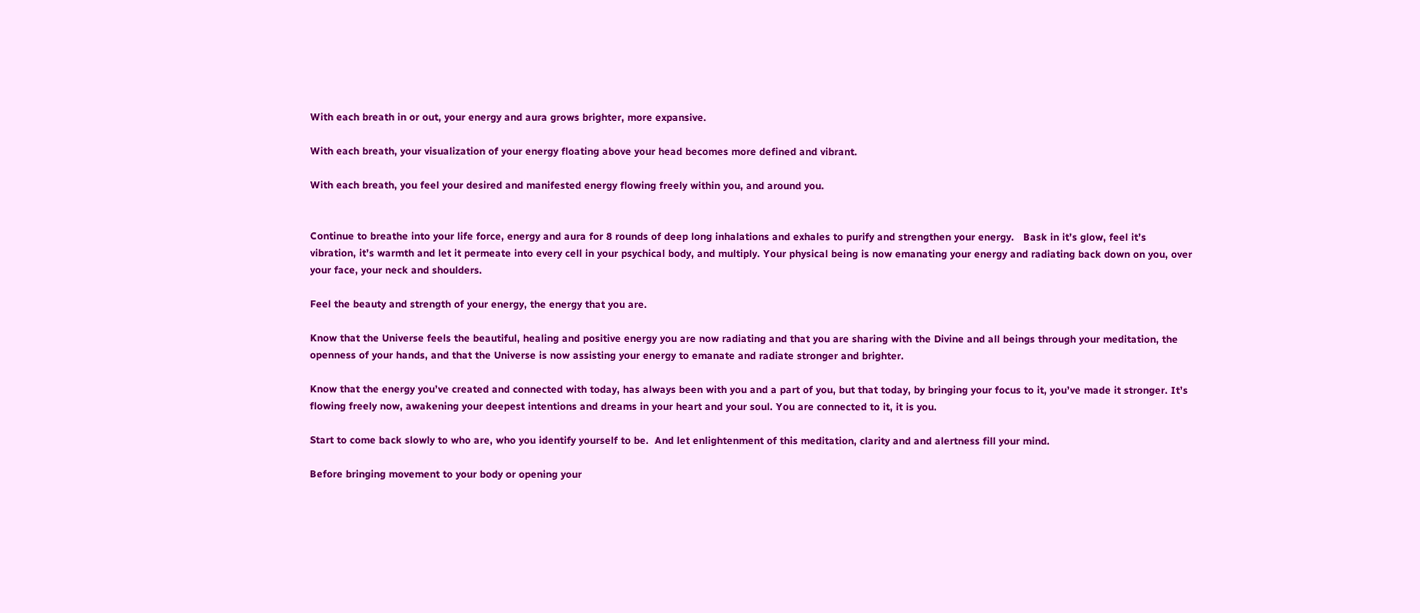With each breath in or out, your energy and aura grows brighter, more expansive.

With each breath, your visualization of your energy floating above your head becomes more defined and vibrant.

With each breath, you feel your desired and manifested energy flowing freely within you, and around you.


Continue to breathe into your life force, energy and aura for 8 rounds of deep long inhalations and exhales to purify and strengthen your energy.   Bask in it’s glow, feel it’s vibration, it’s warmth and let it permeate into every cell in your psychical body, and multiply. Your physical being is now emanating your energy and radiating back down on you, over your face, your neck and shoulders.

Feel the beauty and strength of your energy, the energy that you are.

Know that the Universe feels the beautiful, healing and positive energy you are now radiating and that you are sharing with the Divine and all beings through your meditation, the openness of your hands, and that the Universe is now assisting your energy to emanate and radiate stronger and brighter.

Know that the energy you’ve created and connected with today, has always been with you and a part of you, but that today, by bringing your focus to it, you’ve made it stronger. It’s flowing freely now, awakening your deepest intentions and dreams in your heart and your soul. You are connected to it, it is you.

Start to come back slowly to who are, who you identify yourself to be.  And let enlightenment of this meditation, clarity and and alertness fill your mind.

Before bringing movement to your body or opening your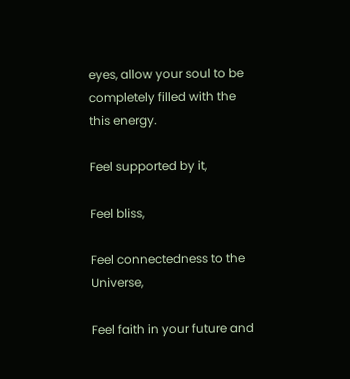eyes, allow your soul to be completely filled with the this energy.

Feel supported by it,

Feel bliss,

Feel connectedness to the Universe,

Feel faith in your future and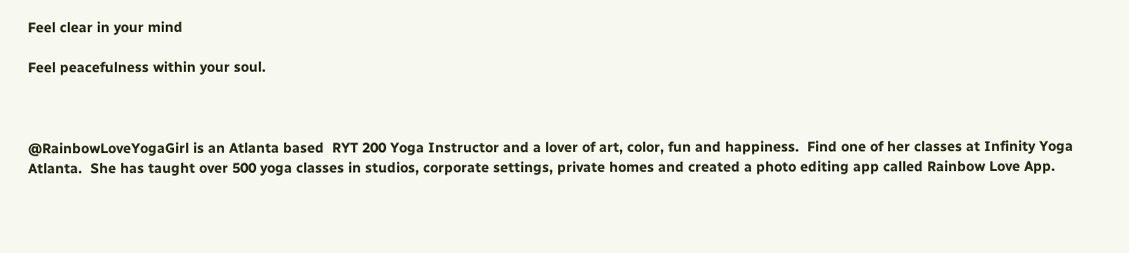Feel clear in your mind

Feel peacefulness within your soul.



@RainbowLoveYogaGirl is an Atlanta based  RYT 200 Yoga Instructor and a lover of art, color, fun and happiness.  Find one of her classes at Infinity Yoga Atlanta.  She has taught over 500 yoga classes in studios, corporate settings, private homes and created a photo editing app called Rainbow Love App.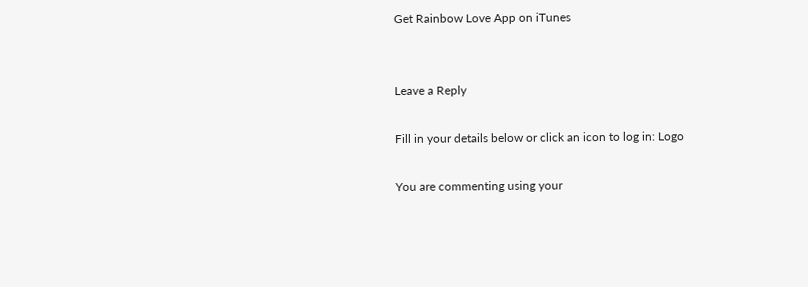Get Rainbow Love App on iTunes


Leave a Reply

Fill in your details below or click an icon to log in: Logo

You are commenting using your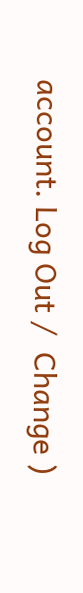account. Log Out /  Change )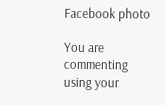Facebook photo

You are commenting using your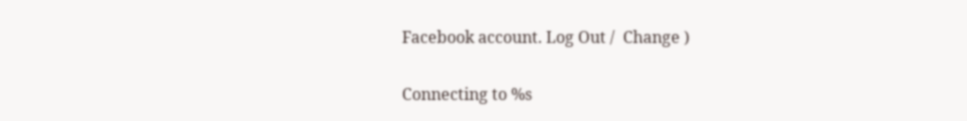Facebook account. Log Out /  Change )

Connecting to %s